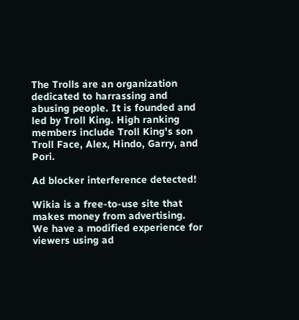The Trolls are an organization dedicated to harrassing and abusing people. It is founded and led by Troll King. High ranking members include Troll King's son Troll Face, Alex, Hindo, Garry, and Pori.

Ad blocker interference detected!

Wikia is a free-to-use site that makes money from advertising. We have a modified experience for viewers using ad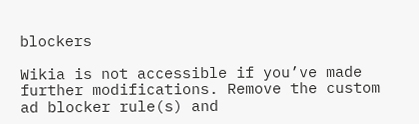blockers

Wikia is not accessible if you’ve made further modifications. Remove the custom ad blocker rule(s) and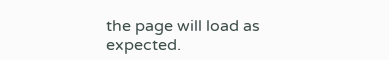the page will load as expected.